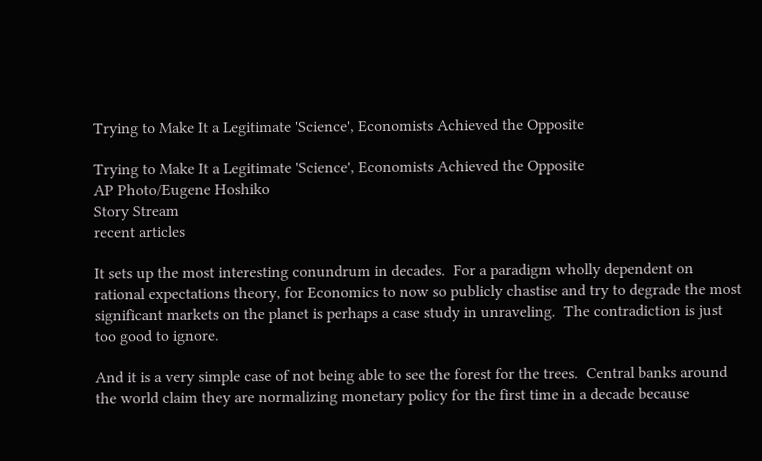Trying to Make It a Legitimate 'Science', Economists Achieved the Opposite

Trying to Make It a Legitimate 'Science', Economists Achieved the Opposite
AP Photo/Eugene Hoshiko
Story Stream
recent articles

It sets up the most interesting conundrum in decades.  For a paradigm wholly dependent on rational expectations theory, for Economics to now so publicly chastise and try to degrade the most significant markets on the planet is perhaps a case study in unraveling.  The contradiction is just too good to ignore.

And it is a very simple case of not being able to see the forest for the trees.  Central banks around the world claim they are normalizing monetary policy for the first time in a decade because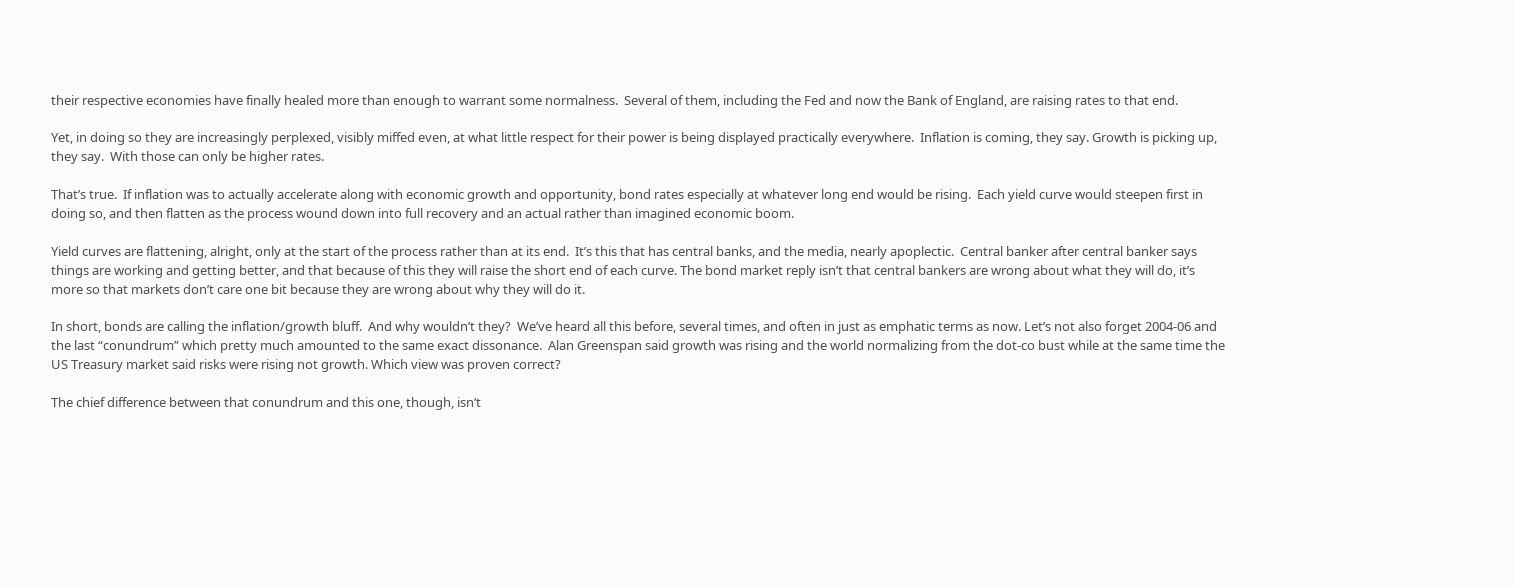their respective economies have finally healed more than enough to warrant some normalness.  Several of them, including the Fed and now the Bank of England, are raising rates to that end.

Yet, in doing so they are increasingly perplexed, visibly miffed even, at what little respect for their power is being displayed practically everywhere.  Inflation is coming, they say. Growth is picking up, they say.  With those can only be higher rates.

That’s true.  If inflation was to actually accelerate along with economic growth and opportunity, bond rates especially at whatever long end would be rising.  Each yield curve would steepen first in doing so, and then flatten as the process wound down into full recovery and an actual rather than imagined economic boom.

Yield curves are flattening, alright, only at the start of the process rather than at its end.  It’s this that has central banks, and the media, nearly apoplectic.  Central banker after central banker says things are working and getting better, and that because of this they will raise the short end of each curve. The bond market reply isn’t that central bankers are wrong about what they will do, it’s more so that markets don’t care one bit because they are wrong about why they will do it.

In short, bonds are calling the inflation/growth bluff.  And why wouldn’t they?  We’ve heard all this before, several times, and often in just as emphatic terms as now. Let’s not also forget 2004-06 and the last “conundrum” which pretty much amounted to the same exact dissonance.  Alan Greenspan said growth was rising and the world normalizing from the dot-co bust while at the same time the US Treasury market said risks were rising not growth. Which view was proven correct?

The chief difference between that conundrum and this one, though, isn’t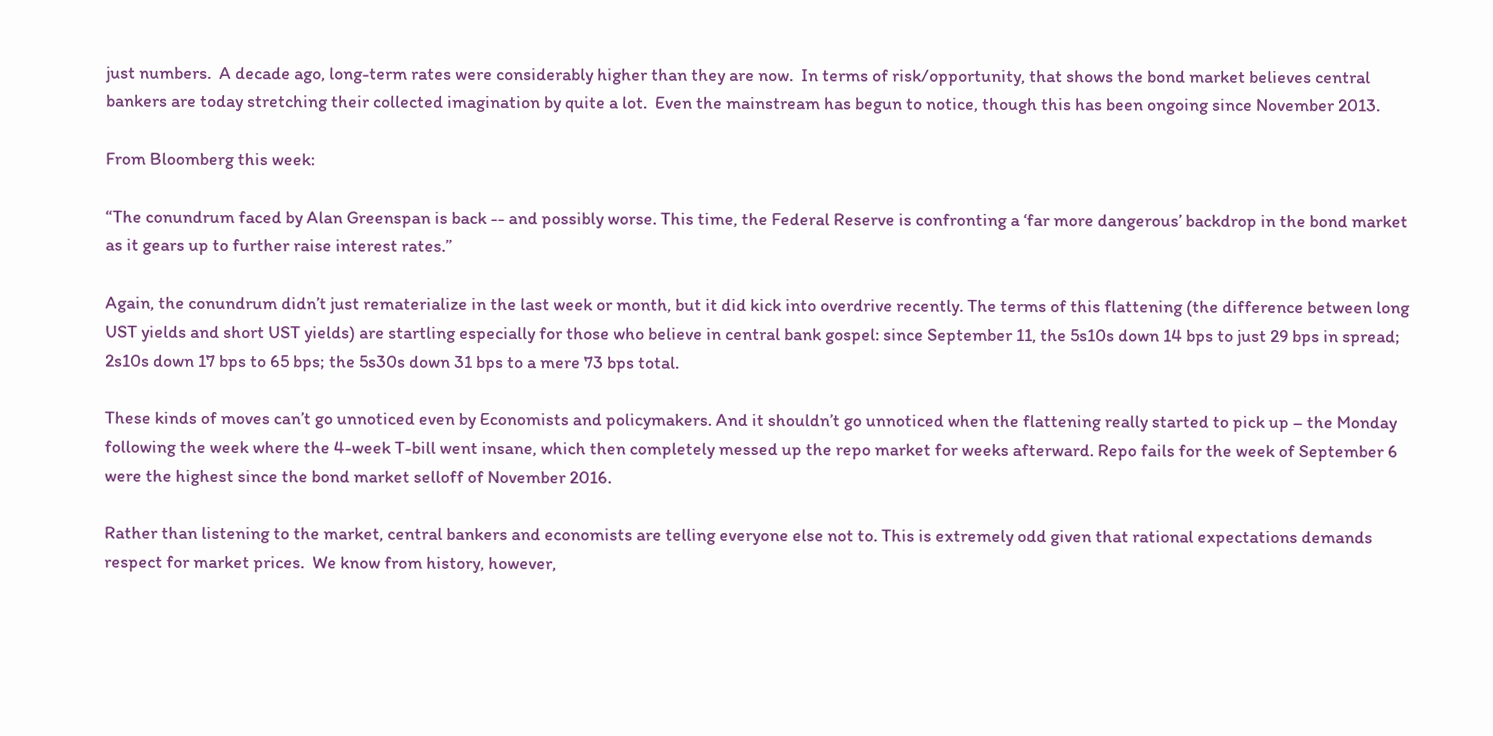just numbers.  A decade ago, long-term rates were considerably higher than they are now.  In terms of risk/opportunity, that shows the bond market believes central bankers are today stretching their collected imagination by quite a lot.  Even the mainstream has begun to notice, though this has been ongoing since November 2013.

From Bloomberg this week:

“The conundrum faced by Alan Greenspan is back -- and possibly worse. This time, the Federal Reserve is confronting a ‘far more dangerous’ backdrop in the bond market as it gears up to further raise interest rates.”

Again, the conundrum didn’t just rematerialize in the last week or month, but it did kick into overdrive recently. The terms of this flattening (the difference between long UST yields and short UST yields) are startling especially for those who believe in central bank gospel: since September 11, the 5s10s down 14 bps to just 29 bps in spread; 2s10s down 17 bps to 65 bps; the 5s30s down 31 bps to a mere 73 bps total.

These kinds of moves can’t go unnoticed even by Economists and policymakers. And it shouldn’t go unnoticed when the flattening really started to pick up – the Monday following the week where the 4-week T-bill went insane, which then completely messed up the repo market for weeks afterward. Repo fails for the week of September 6 were the highest since the bond market selloff of November 2016.

Rather than listening to the market, central bankers and economists are telling everyone else not to. This is extremely odd given that rational expectations demands respect for market prices.  We know from history, however,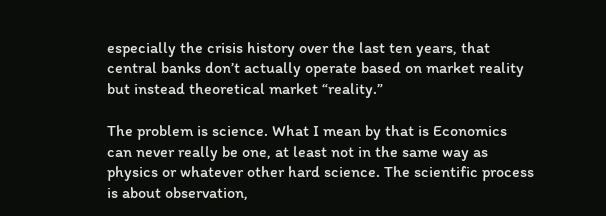especially the crisis history over the last ten years, that central banks don’t actually operate based on market reality but instead theoretical market “reality.”

The problem is science. What I mean by that is Economics can never really be one, at least not in the same way as physics or whatever other hard science. The scientific process is about observation,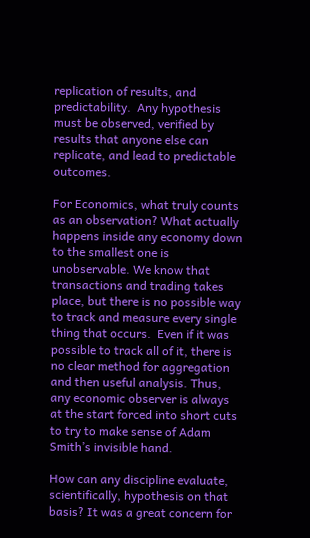replication of results, and predictability.  Any hypothesis must be observed, verified by results that anyone else can replicate, and lead to predictable outcomes.

For Economics, what truly counts as an observation? What actually happens inside any economy down to the smallest one is unobservable. We know that transactions and trading takes place, but there is no possible way to track and measure every single thing that occurs.  Even if it was possible to track all of it, there is no clear method for aggregation and then useful analysis. Thus, any economic observer is always at the start forced into short cuts to try to make sense of Adam Smith’s invisible hand.

How can any discipline evaluate, scientifically, hypothesis on that basis? It was a great concern for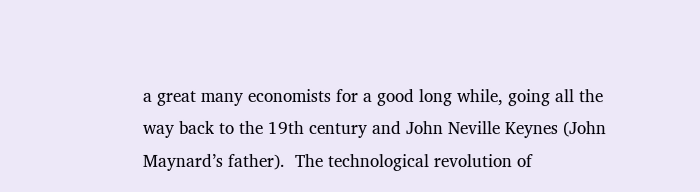a great many economists for a good long while, going all the way back to the 19th century and John Neville Keynes (John Maynard’s father).  The technological revolution of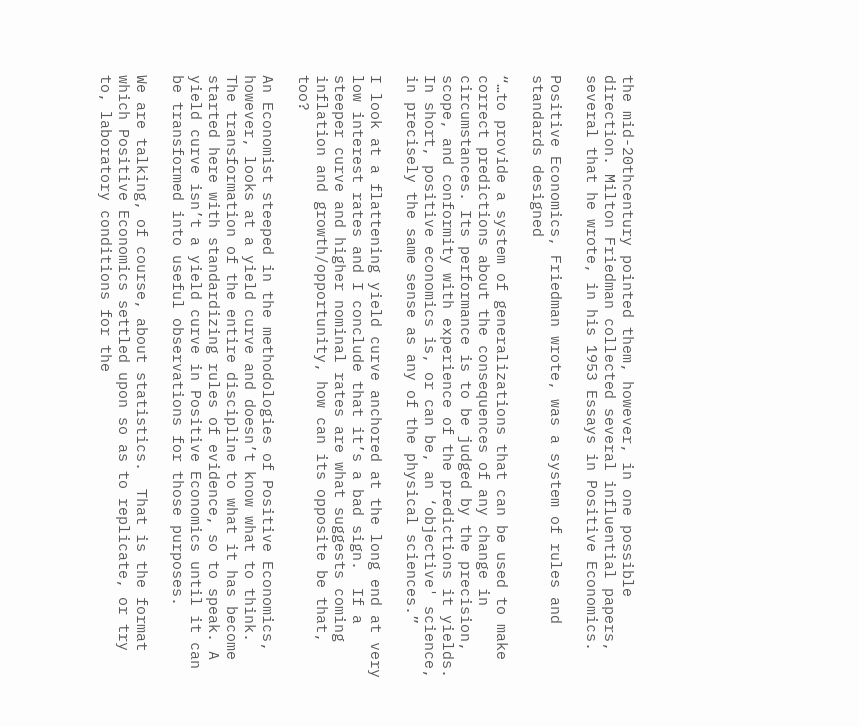the mid-20thcentury pointed them, however, in one possible direction. Milton Friedman collected several influential papers, several that he wrote, in his 1953 Essays in Positive Economics.

Positive Economics, Friedman wrote, was a system of rules and standards designed

“…to provide a system of generalizations that can be used to make correct predictions about the consequences of any change in circumstances. Its performance is to be judged by the precision, scope, and conformity with experience of the predictions it yields. In short, positive economics is, or can be, an ‘objective' science, in precisely the same sense as any of the physical sciences.”

I look at a flattening yield curve anchored at the long end at very low interest rates and I conclude that it’s a bad sign.  If a steeper curve and higher nominal rates are what suggests coming inflation and growth/opportunity, how can its opposite be that, too?

An Economist steeped in the methodologies of Positive Economics, however, looks at a yield curve and doesn’t know what to think.  The transformation of the entire discipline to what it has become started here with standardizing rules of evidence, so to speak. A yield curve isn’t a yield curve in Positive Economics until it can be transformed into useful observations for those purposes.

We are talking, of course, about statistics.  That is the format which Positive Economics settled upon so as to replicate, or try to, laboratory conditions for the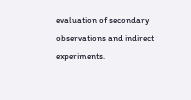evaluation of secondary observations and indirect experiments.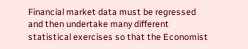Financial market data must be regressed and then undertake many different statistical exercises so that the Economist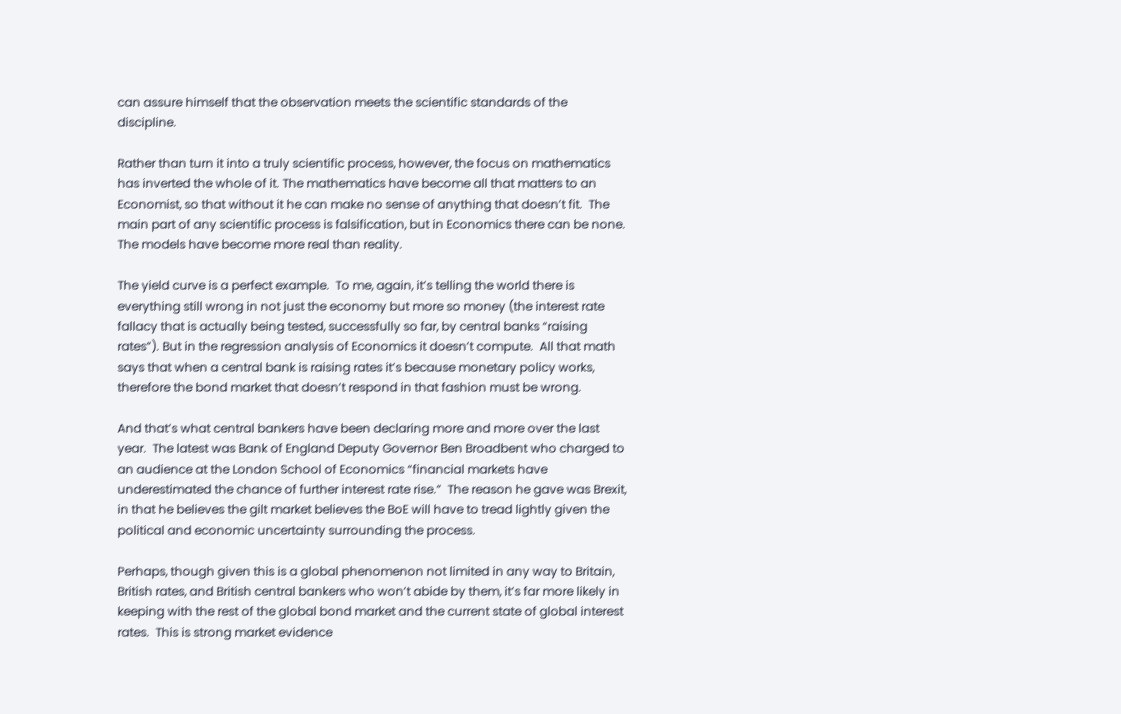can assure himself that the observation meets the scientific standards of the discipline.

Rather than turn it into a truly scientific process, however, the focus on mathematics has inverted the whole of it. The mathematics have become all that matters to an Economist, so that without it he can make no sense of anything that doesn’t fit.  The main part of any scientific process is falsification, but in Economics there can be none. The models have become more real than reality.

The yield curve is a perfect example.  To me, again, it’s telling the world there is everything still wrong in not just the economy but more so money (the interest rate fallacy that is actually being tested, successfully so far, by central banks “raising rates”). But in the regression analysis of Economics it doesn’t compute.  All that math says that when a central bank is raising rates it’s because monetary policy works, therefore the bond market that doesn’t respond in that fashion must be wrong.

And that’s what central bankers have been declaring more and more over the last year.  The latest was Bank of England Deputy Governor Ben Broadbent who charged to an audience at the London School of Economics “financial markets have underestimated the chance of further interest rate rise.”  The reason he gave was Brexit, in that he believes the gilt market believes the BoE will have to tread lightly given the political and economic uncertainty surrounding the process.

Perhaps, though given this is a global phenomenon not limited in any way to Britain, British rates, and British central bankers who won’t abide by them, it’s far more likely in keeping with the rest of the global bond market and the current state of global interest rates.  This is strong market evidence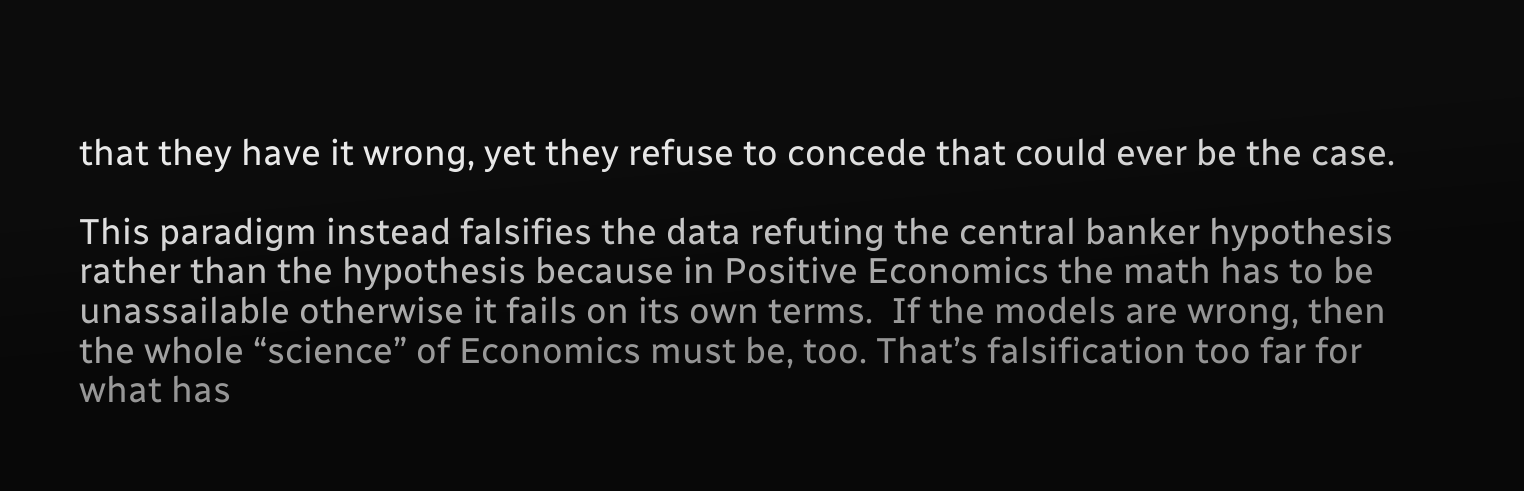that they have it wrong, yet they refuse to concede that could ever be the case.

This paradigm instead falsifies the data refuting the central banker hypothesis rather than the hypothesis because in Positive Economics the math has to be unassailable otherwise it fails on its own terms.  If the models are wrong, then the whole “science” of Economics must be, too. That’s falsification too far for what has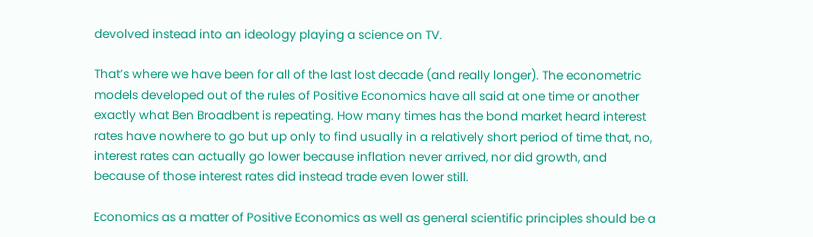devolved instead into an ideology playing a science on TV.

That’s where we have been for all of the last lost decade (and really longer). The econometric models developed out of the rules of Positive Economics have all said at one time or another exactly what Ben Broadbent is repeating. How many times has the bond market heard interest rates have nowhere to go but up only to find usually in a relatively short period of time that, no, interest rates can actually go lower because inflation never arrived, nor did growth, and because of those interest rates did instead trade even lower still.

Economics as a matter of Positive Economics as well as general scientific principles should be a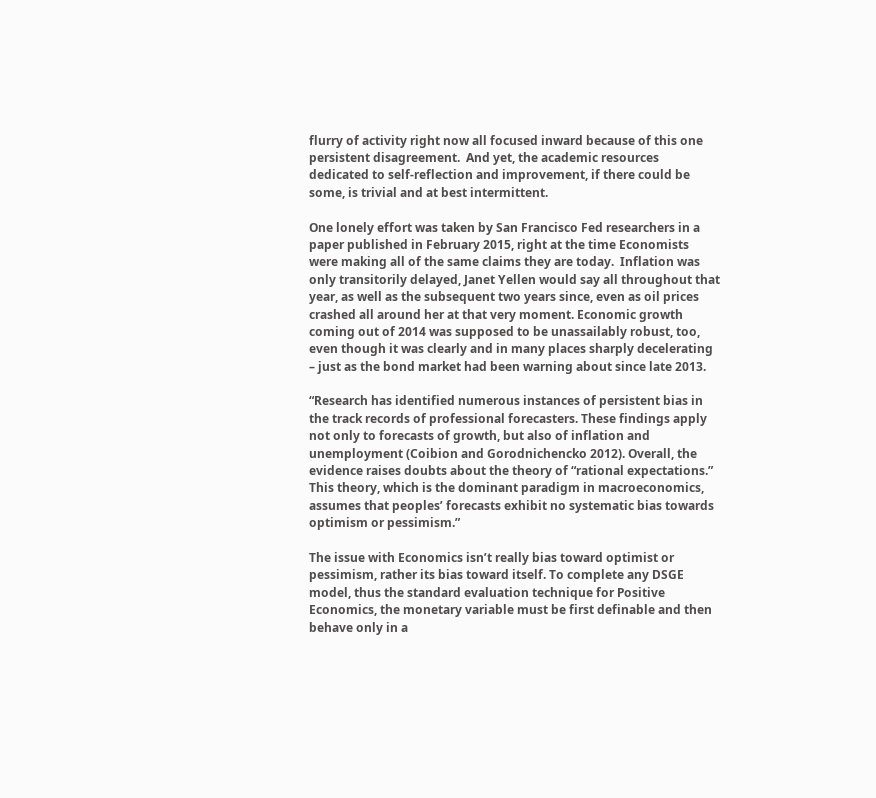flurry of activity right now all focused inward because of this one persistent disagreement.  And yet, the academic resources dedicated to self-reflection and improvement, if there could be some, is trivial and at best intermittent.

One lonely effort was taken by San Francisco Fed researchers in a paper published in February 2015, right at the time Economists were making all of the same claims they are today.  Inflation was only transitorily delayed, Janet Yellen would say all throughout that year, as well as the subsequent two years since, even as oil prices crashed all around her at that very moment. Economic growth coming out of 2014 was supposed to be unassailably robust, too, even though it was clearly and in many places sharply decelerating – just as the bond market had been warning about since late 2013.

“Research has identified numerous instances of persistent bias in the track records of professional forecasters. These findings apply not only to forecasts of growth, but also of inflation and unemployment (Coibion and Gorodnichencko 2012). Overall, the evidence raises doubts about the theory of “rational expectations.” This theory, which is the dominant paradigm in macroeconomics, assumes that peoples’ forecasts exhibit no systematic bias towards optimism or pessimism.”

The issue with Economics isn’t really bias toward optimist or pessimism, rather its bias toward itself. To complete any DSGE model, thus the standard evaluation technique for Positive Economics, the monetary variable must be first definable and then behave only in a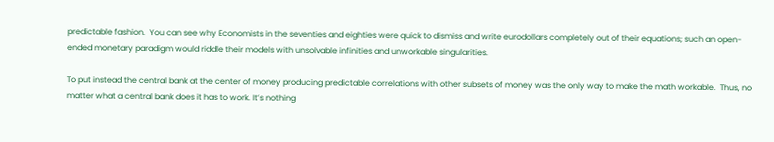predictable fashion.  You can see why Economists in the seventies and eighties were quick to dismiss and write eurodollars completely out of their equations; such an open-ended monetary paradigm would riddle their models with unsolvable infinities and unworkable singularities.

To put instead the central bank at the center of money producing predictable correlations with other subsets of money was the only way to make the math workable.  Thus, no matter what a central bank does it has to work. It’s nothing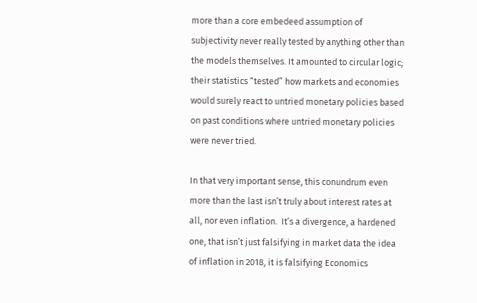more than a core embedeed assumption of subjectivity never really tested by anything other than the models themselves. It amounted to circular logic; their statistics “tested” how markets and economies would surely react to untried monetary policies based on past conditions where untried monetary policies were never tried.

In that very important sense, this conundrum even more than the last isn’t truly about interest rates at all, nor even inflation.  It’s a divergence, a hardened one, that isn’t just falsifying in market data the idea of inflation in 2018, it is falsifying Economics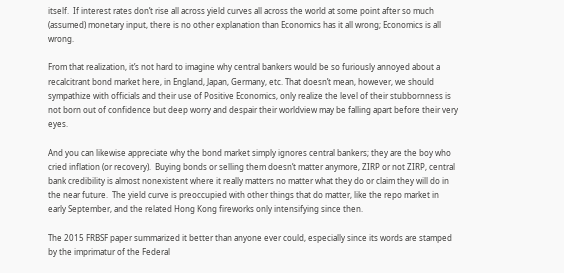itself.  If interest rates don’t rise all across yield curves all across the world at some point after so much (assumed) monetary input, there is no other explanation than Economics has it all wrong; Economics is all wrong.

From that realization, it’s not hard to imagine why central bankers would be so furiously annoyed about a recalcitrant bond market here, in England, Japan, Germany, etc. That doesn’t mean, however, we should sympathize with officials and their use of Positive Economics, only realize the level of their stubbornness is not born out of confidence but deep worry and despair their worldview may be falling apart before their very eyes.

And you can likewise appreciate why the bond market simply ignores central bankers; they are the boy who cried inflation (or recovery).  Buying bonds or selling them doesn’t matter anymore, ZIRP or not ZIRP, central bank credibility is almost nonexistent where it really matters no matter what they do or claim they will do in the near future.  The yield curve is preoccupied with other things that do matter, like the repo market in early September, and the related Hong Kong fireworks only intensifying since then.

The 2015 FRBSF paper summarized it better than anyone ever could, especially since its words are stamped by the imprimatur of the Federal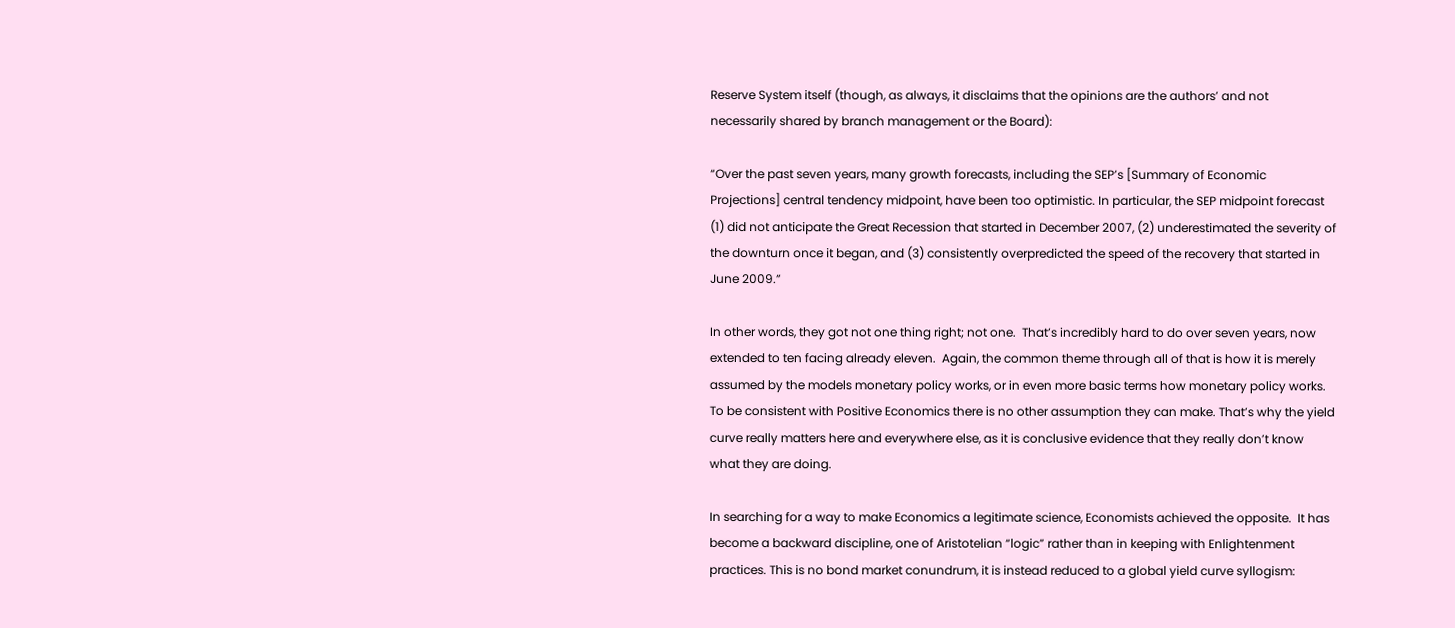Reserve System itself (though, as always, it disclaims that the opinions are the authors’ and not necessarily shared by branch management or the Board):

“Over the past seven years, many growth forecasts, including the SEP’s [Summary of Economic Projections] central tendency midpoint, have been too optimistic. In particular, the SEP midpoint forecast (1) did not anticipate the Great Recession that started in December 2007, (2) underestimated the severity of the downturn once it began, and (3) consistently overpredicted the speed of the recovery that started in June 2009.”

In other words, they got not one thing right; not one.  That’s incredibly hard to do over seven years, now extended to ten facing already eleven.  Again, the common theme through all of that is how it is merely assumed by the models monetary policy works, or in even more basic terms how monetary policy works.  To be consistent with Positive Economics there is no other assumption they can make. That’s why the yield curve really matters here and everywhere else, as it is conclusive evidence that they really don’t know what they are doing.

In searching for a way to make Economics a legitimate science, Economists achieved the opposite.  It has become a backward discipline, one of Aristotelian “logic” rather than in keeping with Enlightenment practices. This is no bond market conundrum, it is instead reduced to a global yield curve syllogism: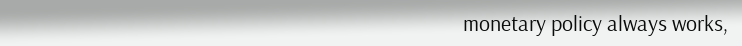monetary policy always works,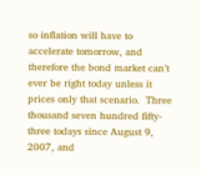so inflation will have to accelerate tomorrow, and therefore the bond market can’t ever be right today unless it prices only that scenario.  Three thousand seven hundred fifty-three todays since August 9, 2007, and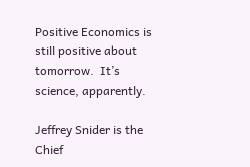Positive Economics is still positive about tomorrow.  It’s science, apparently.

Jeffrey Snider is the Chief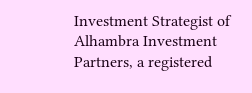Investment Strategist of Alhambra Investment Partners, a registered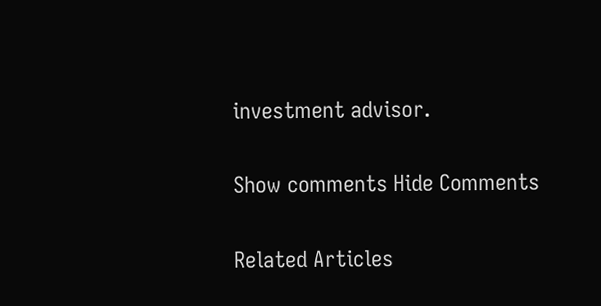investment advisor.

Show comments Hide Comments

Related Articles